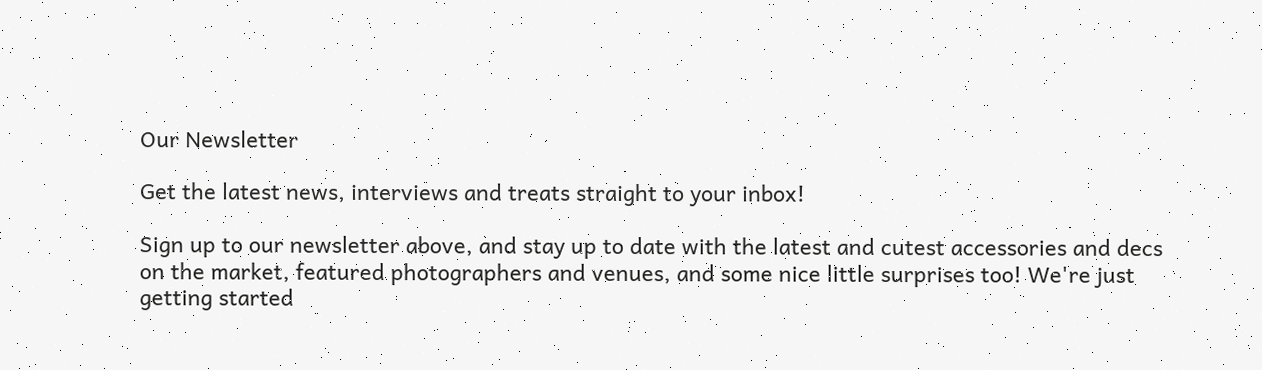Our Newsletter

Get the latest news, interviews and treats straight to your inbox!

Sign up to our newsletter above, and stay up to date with the latest and cutest accessories and decs on the market, featured photographers and venues, and some nice little surprises too! We're just getting started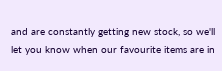and are constantly getting new stock, so we'll let you know when our favourite items are in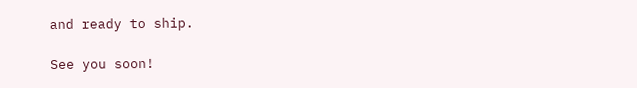and ready to ship.

See you soon!